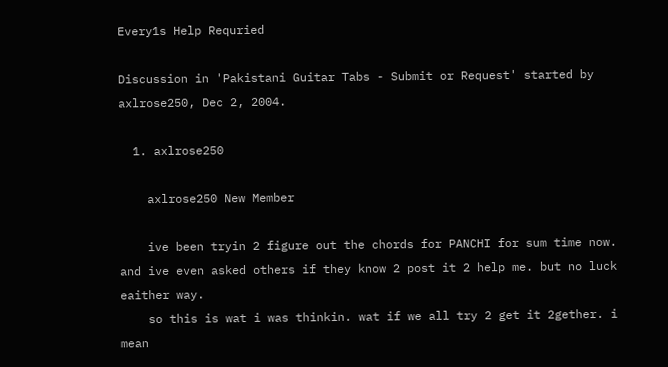Every1s Help Requried

Discussion in 'Pakistani Guitar Tabs - Submit or Request' started by axlrose250, Dec 2, 2004.

  1. axlrose250

    axlrose250 New Member

    ive been tryin 2 figure out the chords for PANCHI for sum time now. and ive even asked others if they know 2 post it 2 help me. but no luck eaither way.
    so this is wat i was thinkin. wat if we all try 2 get it 2gether. i mean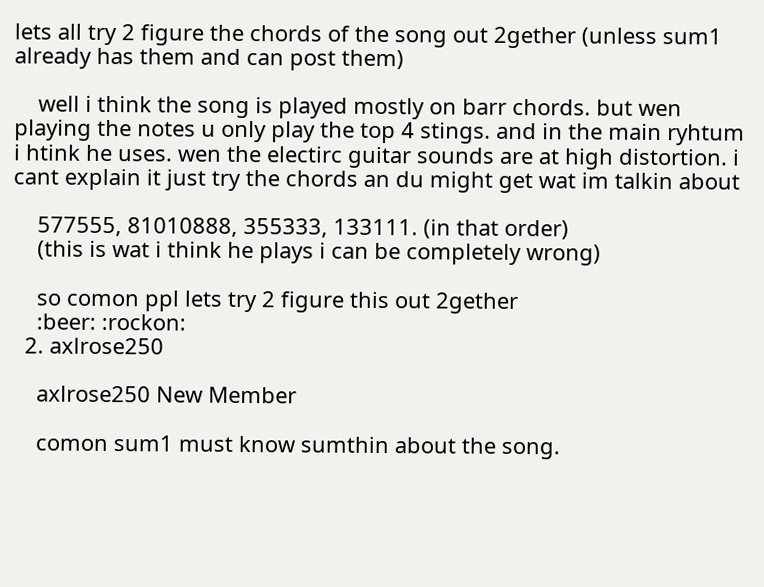lets all try 2 figure the chords of the song out 2gether (unless sum1 already has them and can post them)

    well i think the song is played mostly on barr chords. but wen playing the notes u only play the top 4 stings. and in the main ryhtum i htink he uses. wen the electirc guitar sounds are at high distortion. i cant explain it just try the chords an du might get wat im talkin about

    577555, 81010888, 355333, 133111. (in that order)
    (this is wat i think he plays i can be completely wrong)

    so comon ppl lets try 2 figure this out 2gether
    :beer: :rockon:
  2. axlrose250

    axlrose250 New Member

    comon sum1 must know sumthin about the song.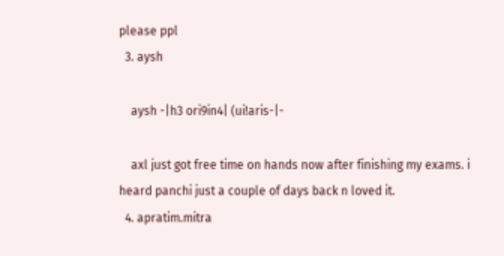please ppl
  3. aysh

    aysh -|h3 ori9in4| (ui!aris-|-

    axl just got free time on hands now after finishing my exams. i heard panchi just a couple of days back n loved it.
  4. apratim.mitra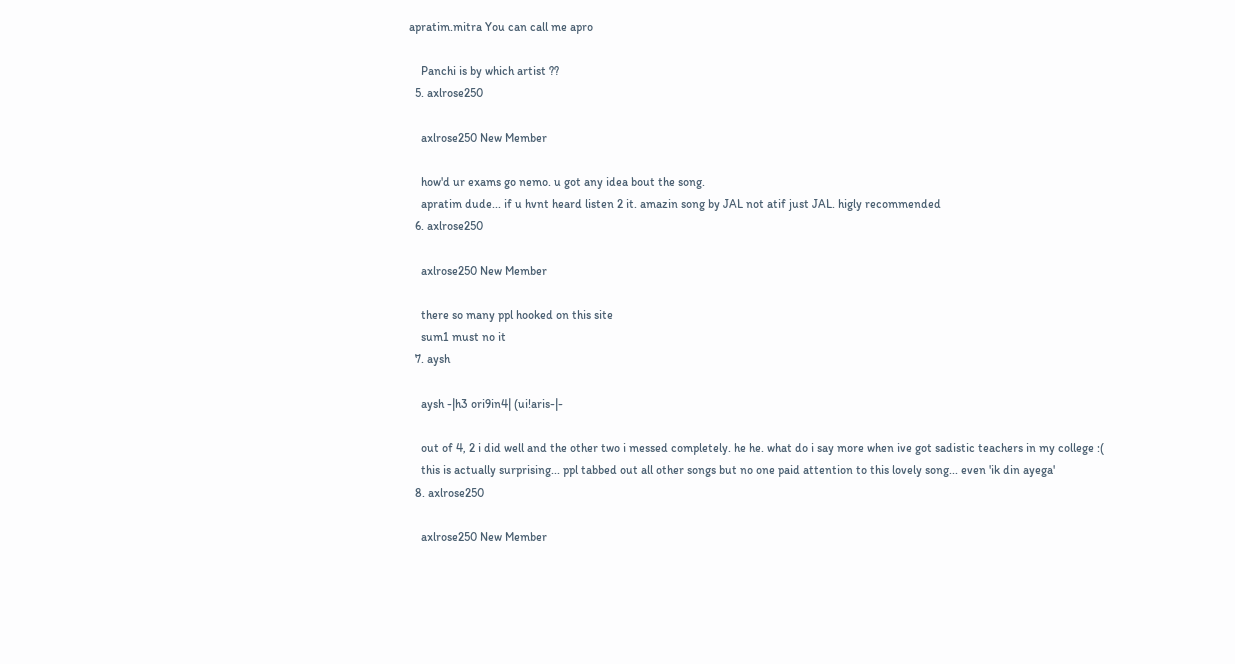apratim.mitra You can call me apro

    Panchi is by which artist ??
  5. axlrose250

    axlrose250 New Member

    how'd ur exams go nemo. u got any idea bout the song.
    apratim dude... if u hvnt heard listen 2 it. amazin song by JAL not atif just JAL. higly recommended
  6. axlrose250

    axlrose250 New Member

    there so many ppl hooked on this site
    sum1 must no it
  7. aysh

    aysh -|h3 ori9in4| (ui!aris-|-

    out of 4, 2 i did well and the other two i messed completely. he he. what do i say more when ive got sadistic teachers in my college :(
    this is actually surprising... ppl tabbed out all other songs but no one paid attention to this lovely song... even 'ik din ayega'
  8. axlrose250

    axlrose250 New Member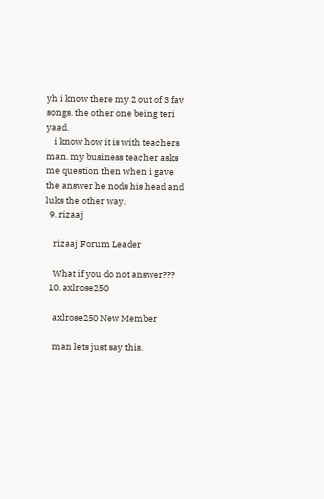yh i know there my 2 out of 3 fav songs. the other one being teri yaad.
    i know how it is with teachers man. my business teacher asks me question then when i gave the answer he nods his head and luks the other way.
  9. rizaaj

    rizaaj Forum Leader

    What if you do not answer???
  10. axlrose250

    axlrose250 New Member

    man lets just say this.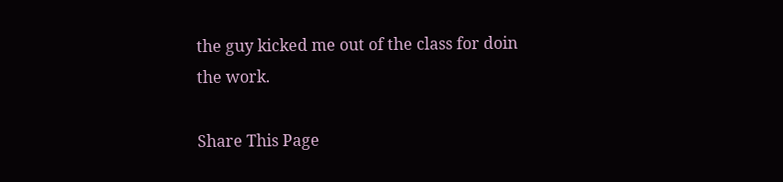the guy kicked me out of the class for doin the work.

Share This Page